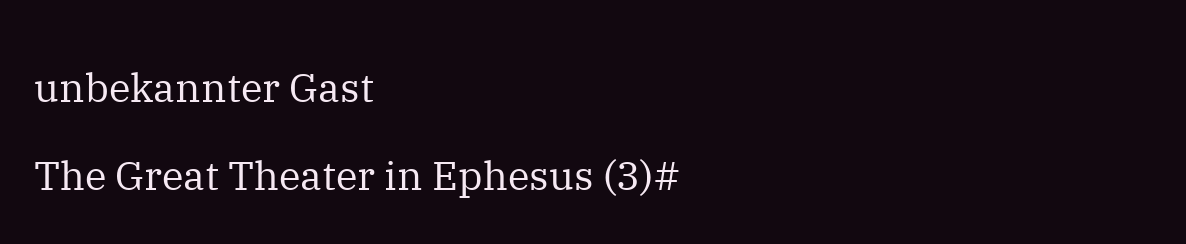unbekannter Gast

The Great Theater in Ephesus (3)#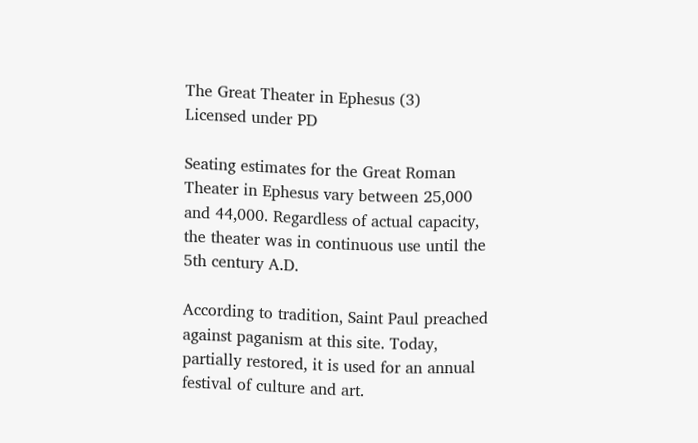The Great Theater in Ephesus (3)
Licensed under PD

Seating estimates for the Great Roman Theater in Ephesus vary between 25,000 and 44,000. Regardless of actual capacity, the theater was in continuous use until the 5th century A.D.

According to tradition, Saint Paul preached against paganism at this site. Today, partially restored, it is used for an annual festival of culture and art.